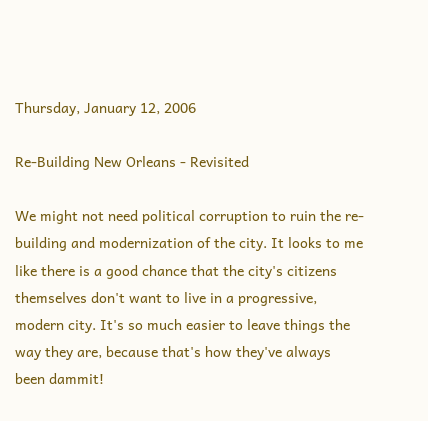Thursday, January 12, 2006

Re-Building New Orleans - Revisited

We might not need political corruption to ruin the re-building and modernization of the city. It looks to me like there is a good chance that the city's citizens themselves don't want to live in a progressive, modern city. It's so much easier to leave things the way they are, because that's how they've always been dammit!